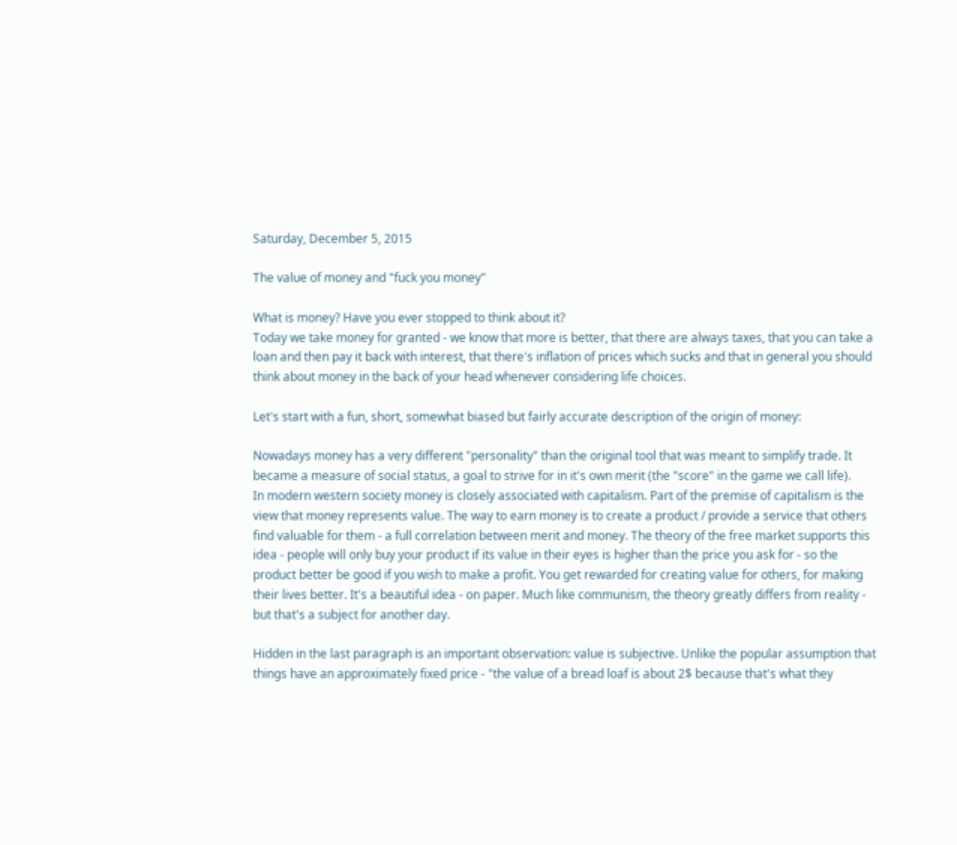Saturday, December 5, 2015

The value of money and "fuck you money"

What is money? Have you ever stopped to think about it?
Today we take money for granted - we know that more is better, that there are always taxes, that you can take a loan and then pay it back with interest, that there's inflation of prices which sucks and that in general you should think about money in the back of your head whenever considering life choices.

Let's start with a fun, short, somewhat biased but fairly accurate description of the origin of money:

Nowadays money has a very different "personality" than the original tool that was meant to simplify trade. It became a measure of social status, a goal to strive for in it's own merit (the "score" in the game we call life).
In modern western society money is closely associated with capitalism. Part of the premise of capitalism is the view that money represents value. The way to earn money is to create a product / provide a service that others find valuable for them - a full correlation between merit and money. The theory of the free market supports this idea - people will only buy your product if its value in their eyes is higher than the price you ask for - so the product better be good if you wish to make a profit. You get rewarded for creating value for others, for making their lives better. It's a beautiful idea - on paper. Much like communism, the theory greatly differs from reality - but that's a subject for another day.

Hidden in the last paragraph is an important observation: value is subjective. Unlike the popular assumption that things have an approximately fixed price - "the value of a bread loaf is about 2$ because that's what they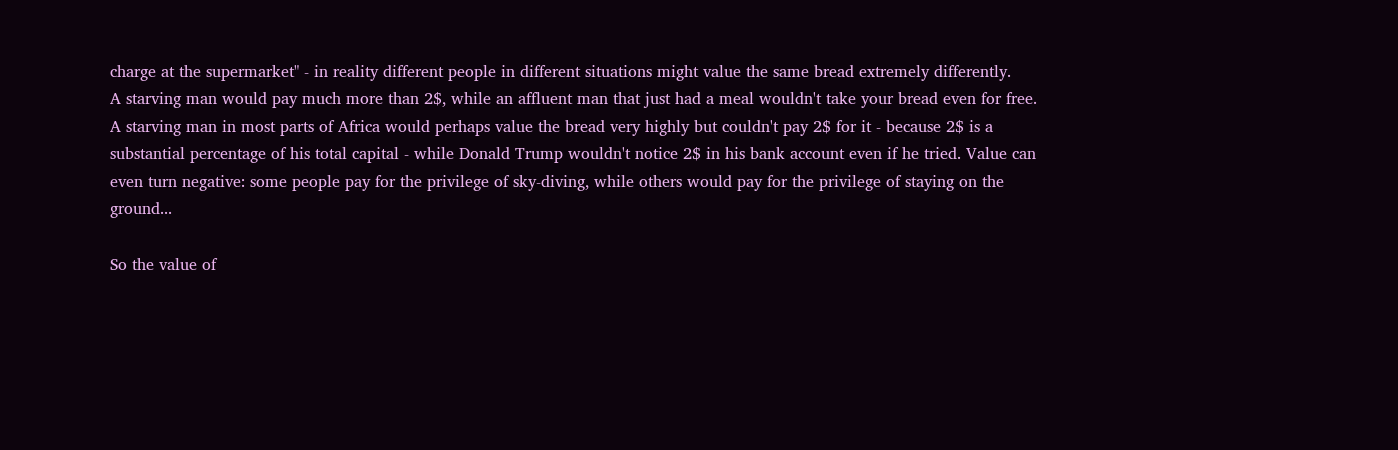charge at the supermarket" - in reality different people in different situations might value the same bread extremely differently.
A starving man would pay much more than 2$, while an affluent man that just had a meal wouldn't take your bread even for free. A starving man in most parts of Africa would perhaps value the bread very highly but couldn't pay 2$ for it - because 2$ is a substantial percentage of his total capital - while Donald Trump wouldn't notice 2$ in his bank account even if he tried. Value can even turn negative: some people pay for the privilege of sky-diving, while others would pay for the privilege of staying on the ground...

So the value of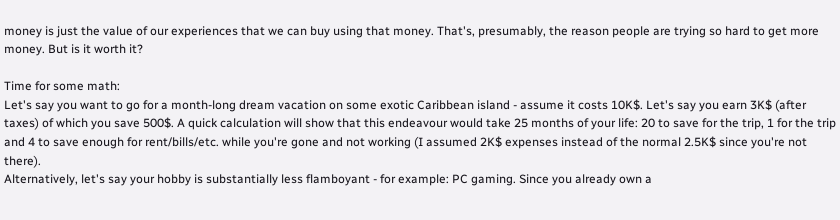money is just the value of our experiences that we can buy using that money. That's, presumably, the reason people are trying so hard to get more money. But is it worth it?

Time for some math:
Let's say you want to go for a month-long dream vacation on some exotic Caribbean island - assume it costs 10K$. Let's say you earn 3K$ (after taxes) of which you save 500$. A quick calculation will show that this endeavour would take 25 months of your life: 20 to save for the trip, 1 for the trip and 4 to save enough for rent/bills/etc. while you're gone and not working (I assumed 2K$ expenses instead of the normal 2.5K$ since you're not there).
Alternatively, let's say your hobby is substantially less flamboyant - for example: PC gaming. Since you already own a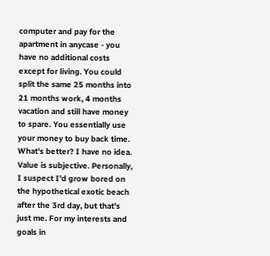computer and pay for the apartment in anycase - you have no additional costs except for living. You could split the same 25 months into 21 months work, 4 months vacation and still have money to spare. You essentially use your money to buy back time.
What's better? I have no idea. Value is subjective. Personally, I suspect I'd grow bored on the hypothetical exotic beach after the 3rd day, but that's just me. For my interests and goals in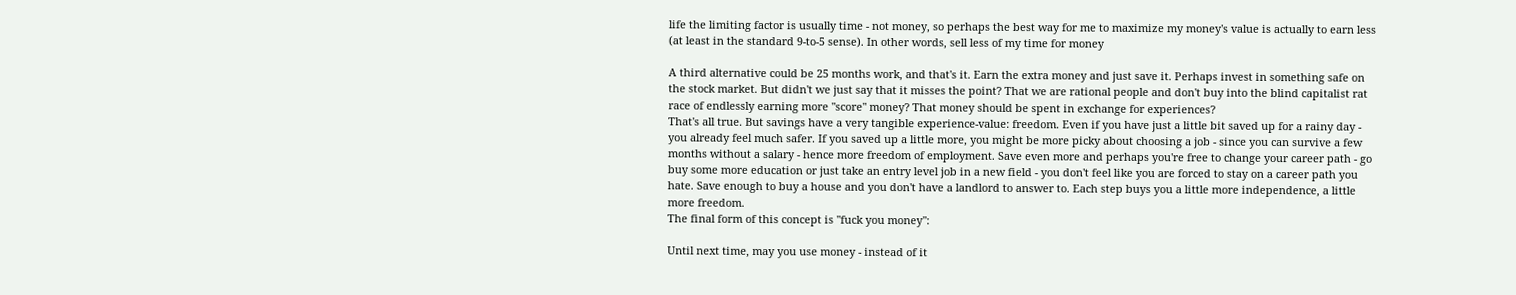life the limiting factor is usually time - not money, so perhaps the best way for me to maximize my money's value is actually to earn less (at least in the standard 9-to-5 sense). In other words, sell less of my time for money

A third alternative could be 25 months work, and that's it. Earn the extra money and just save it. Perhaps invest in something safe on the stock market. But didn't we just say that it misses the point? That we are rational people and don't buy into the blind capitalist rat race of endlessly earning more "score" money? That money should be spent in exchange for experiences?
That's all true. But savings have a very tangible experience-value: freedom. Even if you have just a little bit saved up for a rainy day - you already feel much safer. If you saved up a little more, you might be more picky about choosing a job - since you can survive a few months without a salary - hence more freedom of employment. Save even more and perhaps you're free to change your career path - go buy some more education or just take an entry level job in a new field - you don't feel like you are forced to stay on a career path you hate. Save enough to buy a house and you don't have a landlord to answer to. Each step buys you a little more independence, a little more freedom.
The final form of this concept is "fuck you money":

Until next time, may you use money - instead of it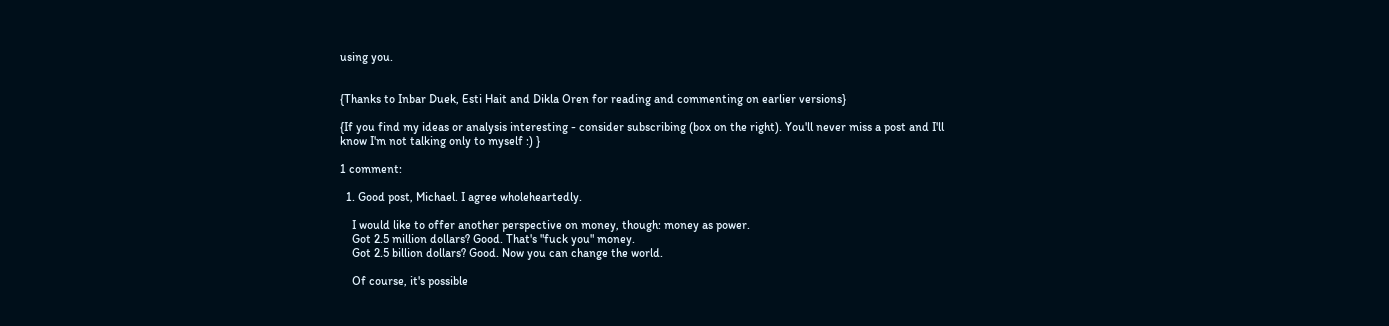using you.


{Thanks to Inbar Duek, Esti Hait and Dikla Oren for reading and commenting on earlier versions}

{If you find my ideas or analysis interesting - consider subscribing (box on the right). You'll never miss a post and I'll know I'm not talking only to myself :) }

1 comment:

  1. Good post, Michael. I agree wholeheartedly.

    I would like to offer another perspective on money, though: money as power.
    Got 2.5 million dollars? Good. That's "fuck you" money.
    Got 2.5 billion dollars? Good. Now you can change the world.

    Of course, it's possible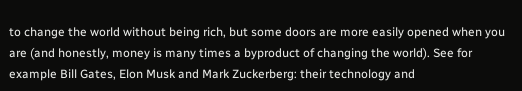to change the world without being rich, but some doors are more easily opened when you are (and honestly, money is many times a byproduct of changing the world). See for example Bill Gates, Elon Musk and Mark Zuckerberg: their technology and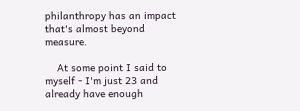philanthropy has an impact that's almost beyond measure.

    At some point I said to myself - I'm just 23 and already have enough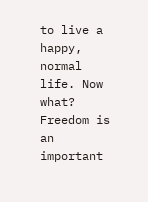to live a happy, normal life. Now what? Freedom is an important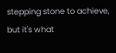stepping stone to achieve, but it's what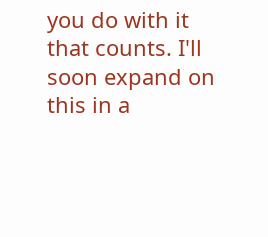you do with it that counts. I'll soon expand on this in a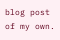blog post of my own.